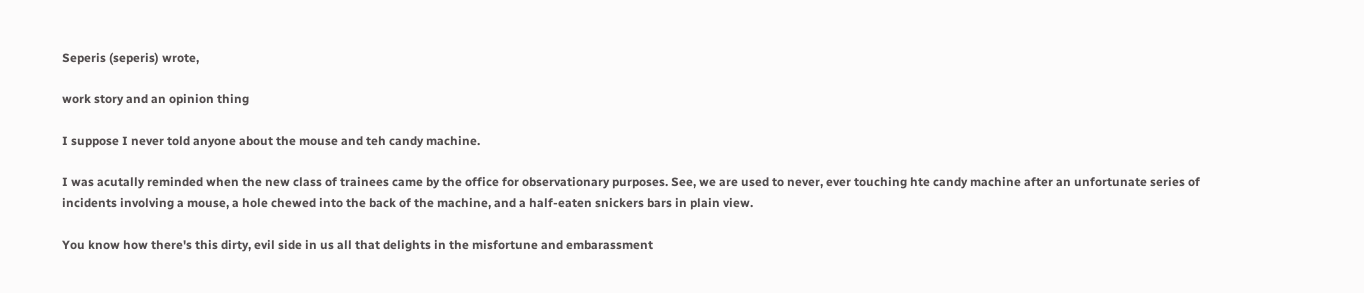Seperis (seperis) wrote,

work story and an opinion thing

I suppose I never told anyone about the mouse and teh candy machine.

I was acutally reminded when the new class of trainees came by the office for observationary purposes. See, we are used to never, ever touching hte candy machine after an unfortunate series of incidents involving a mouse, a hole chewed into the back of the machine, and a half-eaten snickers bars in plain view.

You know how there's this dirty, evil side in us all that delights in the misfortune and embarassment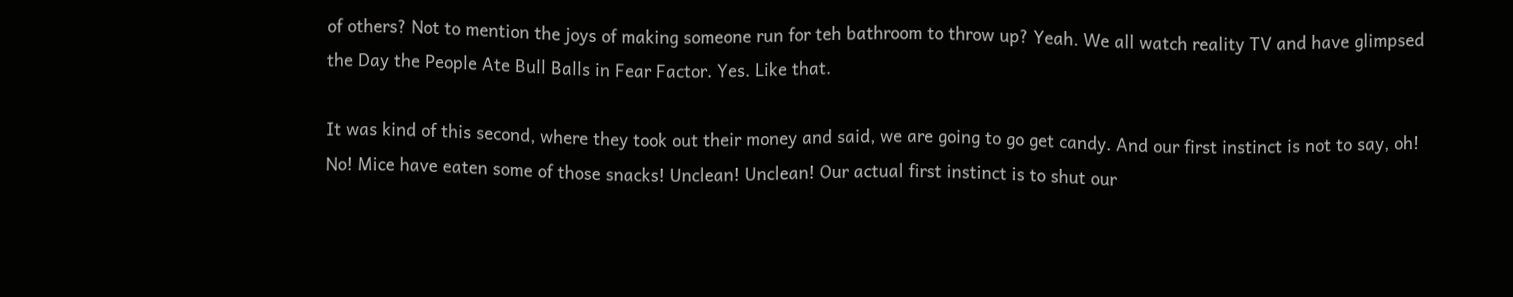of others? Not to mention the joys of making someone run for teh bathroom to throw up? Yeah. We all watch reality TV and have glimpsed the Day the People Ate Bull Balls in Fear Factor. Yes. Like that.

It was kind of this second, where they took out their money and said, we are going to go get candy. And our first instinct is not to say, oh! No! Mice have eaten some of those snacks! Unclean! Unclean! Our actual first instinct is to shut our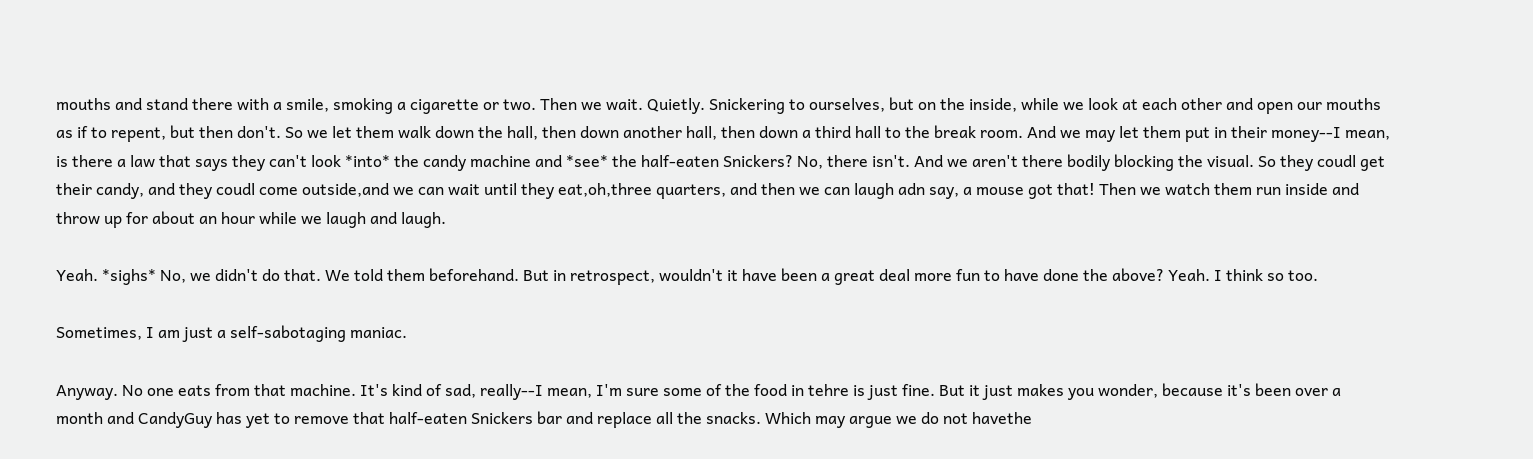mouths and stand there with a smile, smoking a cigarette or two. Then we wait. Quietly. Snickering to ourselves, but on the inside, while we look at each other and open our mouths as if to repent, but then don't. So we let them walk down the hall, then down another hall, then down a third hall to the break room. And we may let them put in their money--I mean, is there a law that says they can't look *into* the candy machine and *see* the half-eaten Snickers? No, there isn't. And we aren't there bodily blocking the visual. So they coudl get their candy, and they coudl come outside,and we can wait until they eat,oh,three quarters, and then we can laugh adn say, a mouse got that! Then we watch them run inside and throw up for about an hour while we laugh and laugh.

Yeah. *sighs* No, we didn't do that. We told them beforehand. But in retrospect, wouldn't it have been a great deal more fun to have done the above? Yeah. I think so too.

Sometimes, I am just a self-sabotaging maniac.

Anyway. No one eats from that machine. It's kind of sad, really--I mean, I'm sure some of the food in tehre is just fine. But it just makes you wonder, because it's been over a month and CandyGuy has yet to remove that half-eaten Snickers bar and replace all the snacks. Which may argue we do not havethe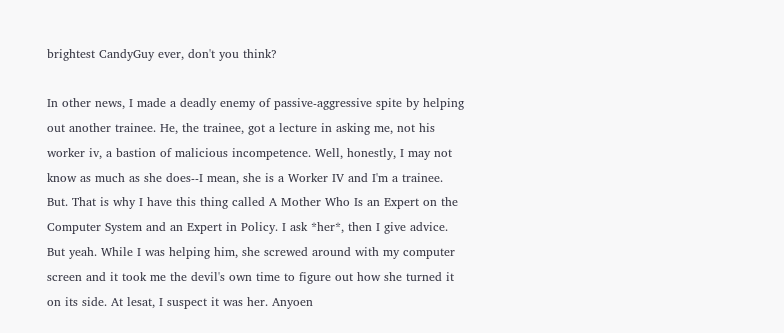brightest CandyGuy ever, don't you think?

In other news, I made a deadly enemy of passive-aggressive spite by helping out another trainee. He, the trainee, got a lecture in asking me, not his worker iv, a bastion of malicious incompetence. Well, honestly, I may not know as much as she does--I mean, she is a Worker IV and I'm a trainee. But. That is why I have this thing called A Mother Who Is an Expert on the Computer System and an Expert in Policy. I ask *her*, then I give advice. But yeah. While I was helping him, she screwed around with my computer screen and it took me the devil's own time to figure out how she turned it on its side. At lesat, I suspect it was her. Anyoen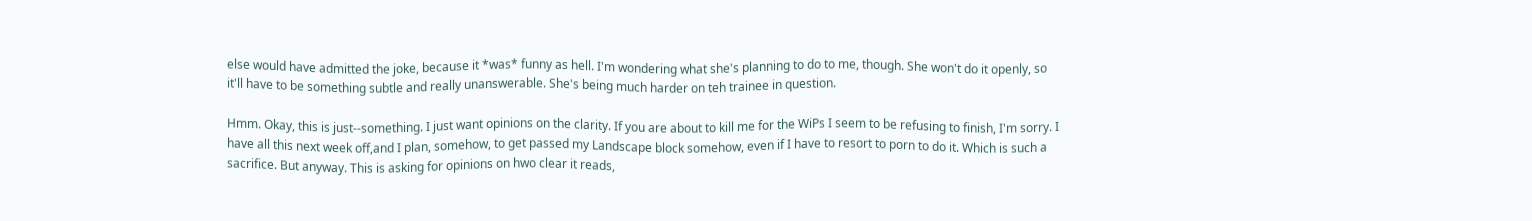else would have admitted the joke, because it *was* funny as hell. I'm wondering what she's planning to do to me, though. She won't do it openly, so it'll have to be something subtle and really unanswerable. She's being much harder on teh trainee in question.

Hmm. Okay, this is just--something. I just want opinions on the clarity. If you are about to kill me for the WiPs I seem to be refusing to finish, I'm sorry. I have all this next week off,and I plan, somehow, to get passed my Landscape block somehow, even if I have to resort to porn to do it. Which is such a sacrifice. But anyway. This is asking for opinions on hwo clear it reads,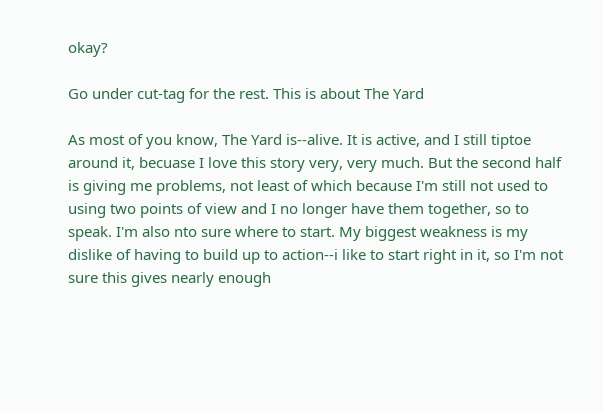okay?

Go under cut-tag for the rest. This is about The Yard

As most of you know, The Yard is--alive. It is active, and I still tiptoe around it, becuase I love this story very, very much. But the second half is giving me problems, not least of which because I'm still not used to using two points of view and I no longer have them together, so to speak. I'm also nto sure where to start. My biggest weakness is my dislike of having to build up to action--i like to start right in it, so I'm not sure this gives nearly enough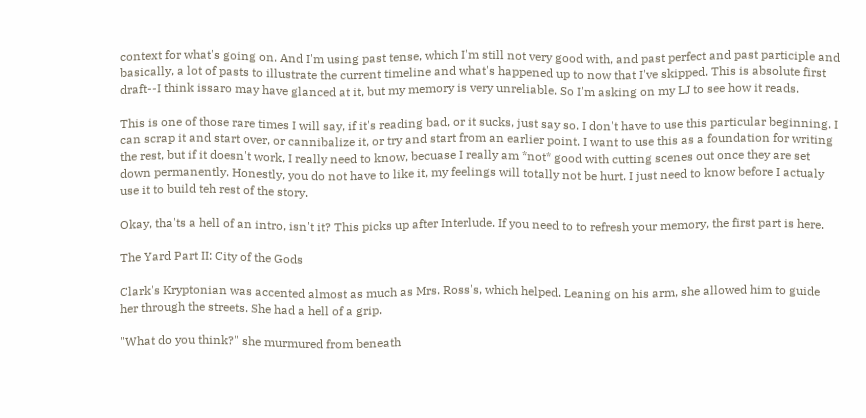context for what's going on. And I'm using past tense, which I'm still not very good with, and past perfect and past participle and basically, a lot of pasts to illustrate the current timeline and what's happened up to now that I've skipped. This is absolute first draft--I think issaro may have glanced at it, but my memory is very unreliable. So I'm asking on my LJ to see how it reads.

This is one of those rare times I will say, if it's reading bad, or it sucks, just say so. I don't have to use this particular beginning. I can scrap it and start over, or cannibalize it, or try and start from an earlier point. I want to use this as a foundation for writing the rest, but if it doesn't work, I really need to know, becuase I really am *not* good with cutting scenes out once they are set down permanently. Honestly, you do not have to like it, my feelings will totally not be hurt. I just need to know before I actualy use it to build teh rest of the story.

Okay, tha'ts a hell of an intro, isn't it? This picks up after Interlude. If you need to to refresh your memory, the first part is here.

The Yard Part II: City of the Gods

Clark's Kryptonian was accented almost as much as Mrs. Ross's, which helped. Leaning on his arm, she allowed him to guide her through the streets. She had a hell of a grip.

"What do you think?" she murmured from beneath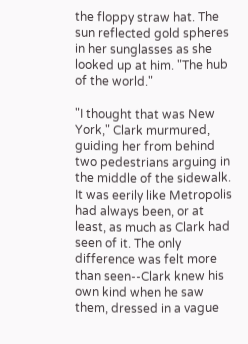the floppy straw hat. The sun reflected gold spheres in her sunglasses as she looked up at him. "The hub of the world."

"I thought that was New York," Clark murmured, guiding her from behind two pedestrians arguing in the middle of the sidewalk. It was eerily like Metropolis had always been, or at least, as much as Clark had seen of it. The only difference was felt more than seen--Clark knew his own kind when he saw them, dressed in a vague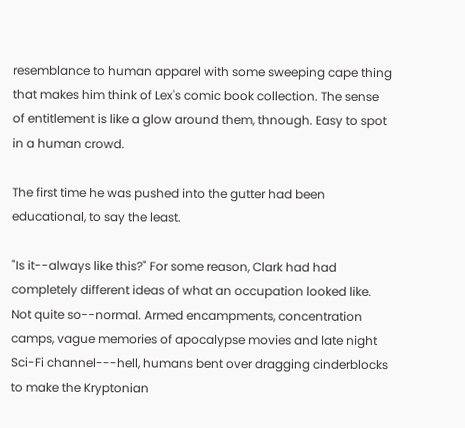resemblance to human apparel with some sweeping cape thing that makes him think of Lex's comic book collection. The sense of entitlement is like a glow around them, thnough. Easy to spot in a human crowd.

The first time he was pushed into the gutter had been educational, to say the least.

"Is it--always like this?" For some reason, Clark had had completely different ideas of what an occupation looked like. Not quite so--normal. Armed encampments, concentration camps, vague memories of apocalypse movies and late night Sci-Fi channel---hell, humans bent over dragging cinderblocks to make the Kryptonian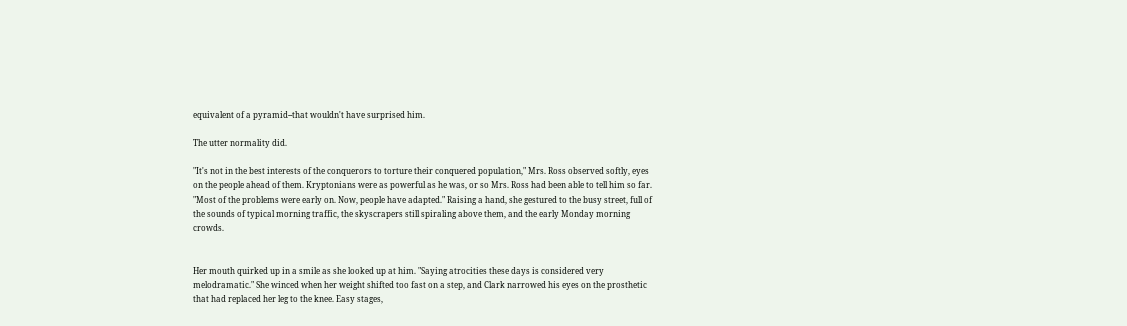equivalent of a pyramid--that wouldn't have surprised him.

The utter normality did.

"It's not in the best interests of the conquerors to torture their conquered population," Mrs. Ross observed softly, eyes on the people ahead of them. Kryptonians were as powerful as he was, or so Mrs. Ross had been able to tell him so far. "Most of the problems were early on. Now, people have adapted." Raising a hand, she gestured to the busy street, full of the sounds of typical morning traffic, the skyscrapers still spiraling above them, and the early Monday morning crowds.


Her mouth quirked up in a smile as she looked up at him. "Saying atrocities these days is considered very melodramatic." She winced when her weight shifted too fast on a step, and Clark narrowed his eyes on the prosthetic that had replaced her leg to the knee. Easy stages,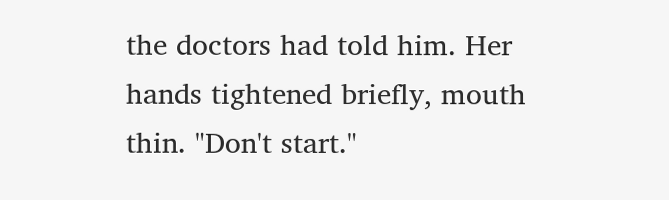the doctors had told him. Her hands tightened briefly, mouth thin. "Don't start."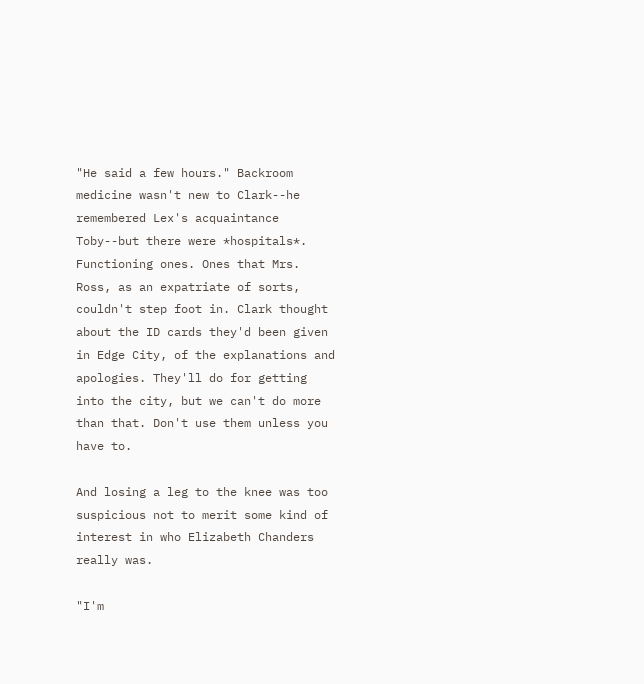"He said a few hours." Backroom medicine wasn't new to Clark--he remembered Lex's acquaintance Toby--but there were *hospitals*. Functioning ones. Ones that Mrs. Ross, as an expatriate of sorts, couldn't step foot in. Clark thought about the ID cards they'd been given in Edge City, of the explanations and apologies. They'll do for getting into the city, but we can't do more than that. Don't use them unless you have to.

And losing a leg to the knee was too suspicious not to merit some kind of interest in who Elizabeth Chanders really was.

"I'm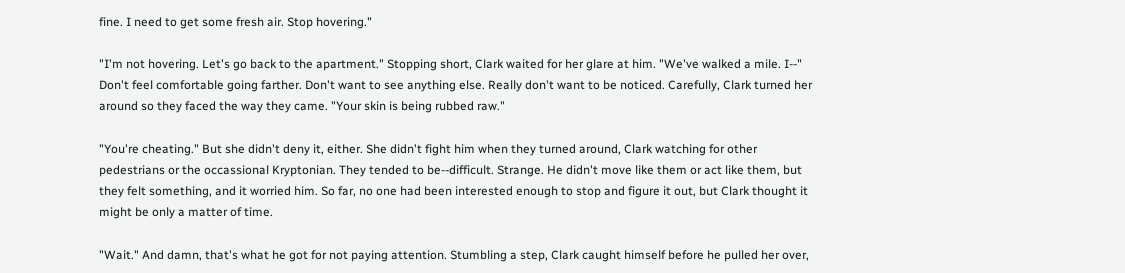fine. I need to get some fresh air. Stop hovering."

"I'm not hovering. Let's go back to the apartment." Stopping short, Clark waited for her glare at him. "We've walked a mile. I--" Don't feel comfortable going farther. Don't want to see anything else. Really don't want to be noticed. Carefully, Clark turned her around so they faced the way they came. "Your skin is being rubbed raw."

"You're cheating." But she didn't deny it, either. She didn't fight him when they turned around, Clark watching for other pedestrians or the occassional Kryptonian. They tended to be--difficult. Strange. He didn't move like them or act like them, but they felt something, and it worried him. So far, no one had been interested enough to stop and figure it out, but Clark thought it might be only a matter of time.

"Wait." And damn, that's what he got for not paying attention. Stumbling a step, Clark caught himself before he pulled her over,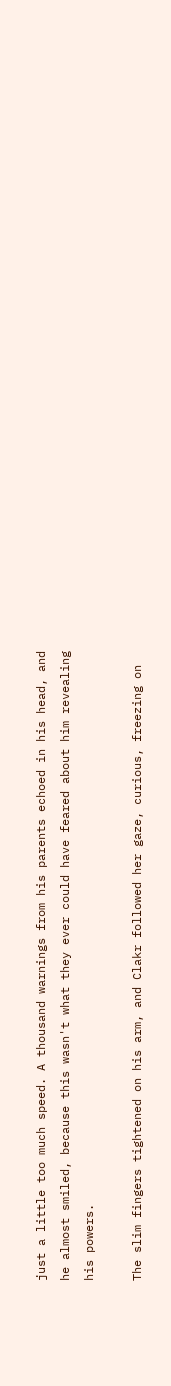just a little too much speed. A thousand warnings from his parents echoed in his head, and he almost smiled, because this wasn't what they ever could have feared about him revealing his powers.

The slim fingers tightened on his arm, and Clakr followed her gaze, curious, freezing on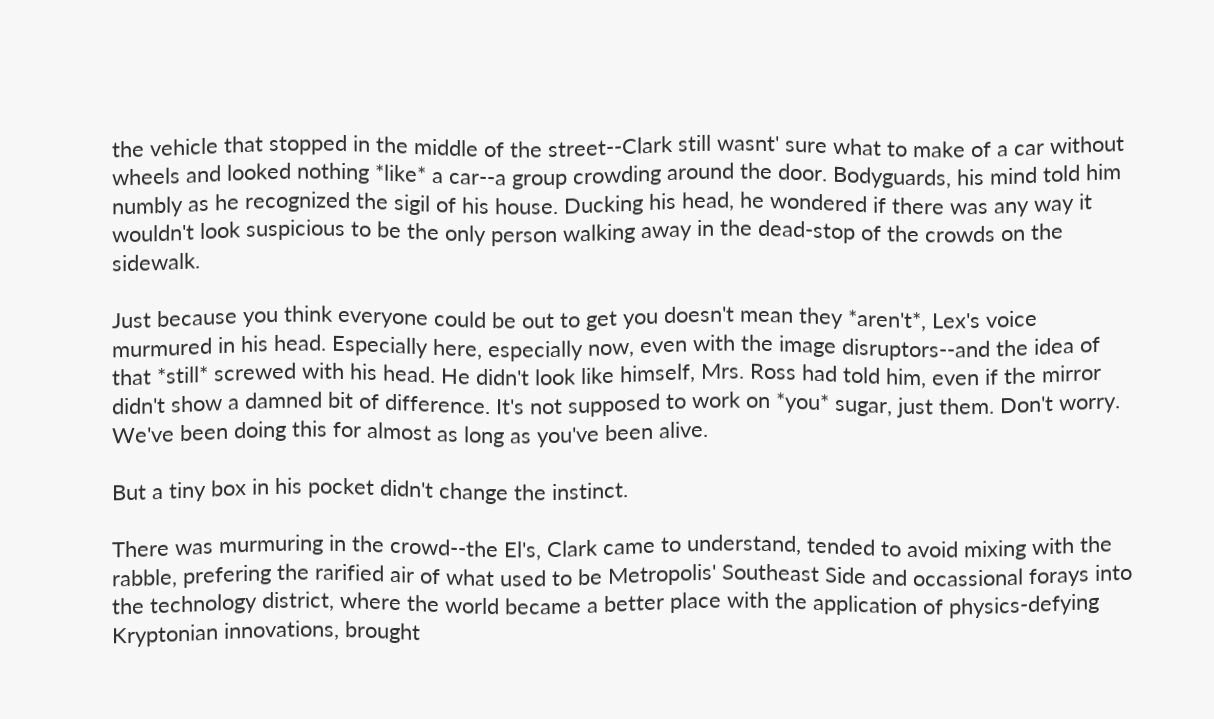the vehicle that stopped in the middle of the street--Clark still wasnt' sure what to make of a car without wheels and looked nothing *like* a car--a group crowding around the door. Bodyguards, his mind told him numbly as he recognized the sigil of his house. Ducking his head, he wondered if there was any way it wouldn't look suspicious to be the only person walking away in the dead-stop of the crowds on the sidewalk.

Just because you think everyone could be out to get you doesn't mean they *aren't*, Lex's voice murmured in his head. Especially here, especially now, even with the image disruptors--and the idea of that *still* screwed with his head. He didn't look like himself, Mrs. Ross had told him, even if the mirror didn't show a damned bit of difference. It's not supposed to work on *you* sugar, just them. Don't worry. We've been doing this for almost as long as you've been alive.

But a tiny box in his pocket didn't change the instinct.

There was murmuring in the crowd--the El's, Clark came to understand, tended to avoid mixing with the rabble, prefering the rarified air of what used to be Metropolis' Southeast Side and occassional forays into the technology district, where the world became a better place with the application of physics-defying Kryptonian innovations, brought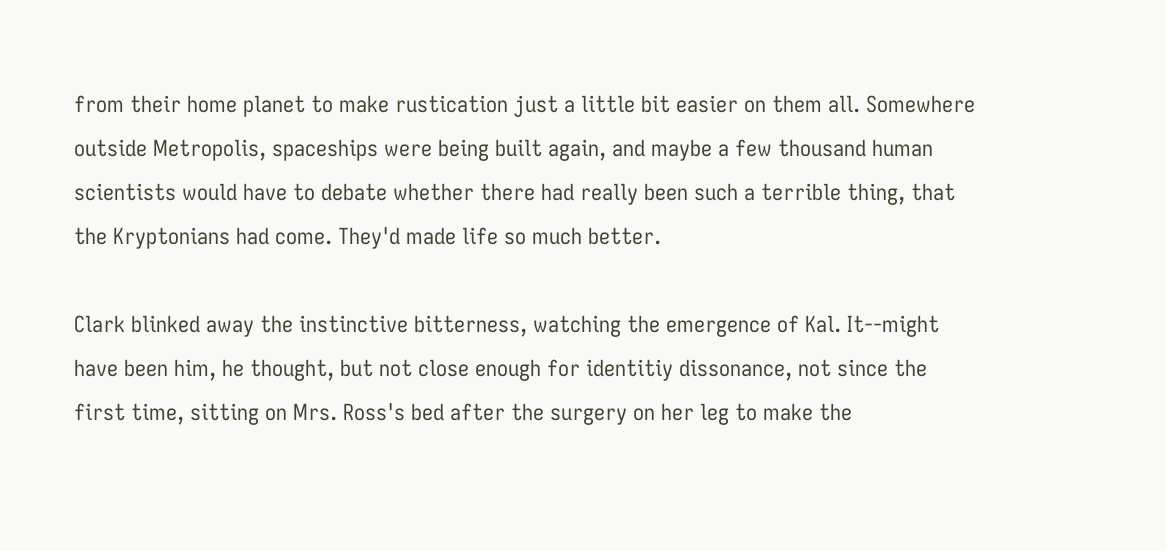from their home planet to make rustication just a little bit easier on them all. Somewhere outside Metropolis, spaceships were being built again, and maybe a few thousand human scientists would have to debate whether there had really been such a terrible thing, that the Kryptonians had come. They'd made life so much better.

Clark blinked away the instinctive bitterness, watching the emergence of Kal. It--might have been him, he thought, but not close enough for identitiy dissonance, not since the first time, sitting on Mrs. Ross's bed after the surgery on her leg to make the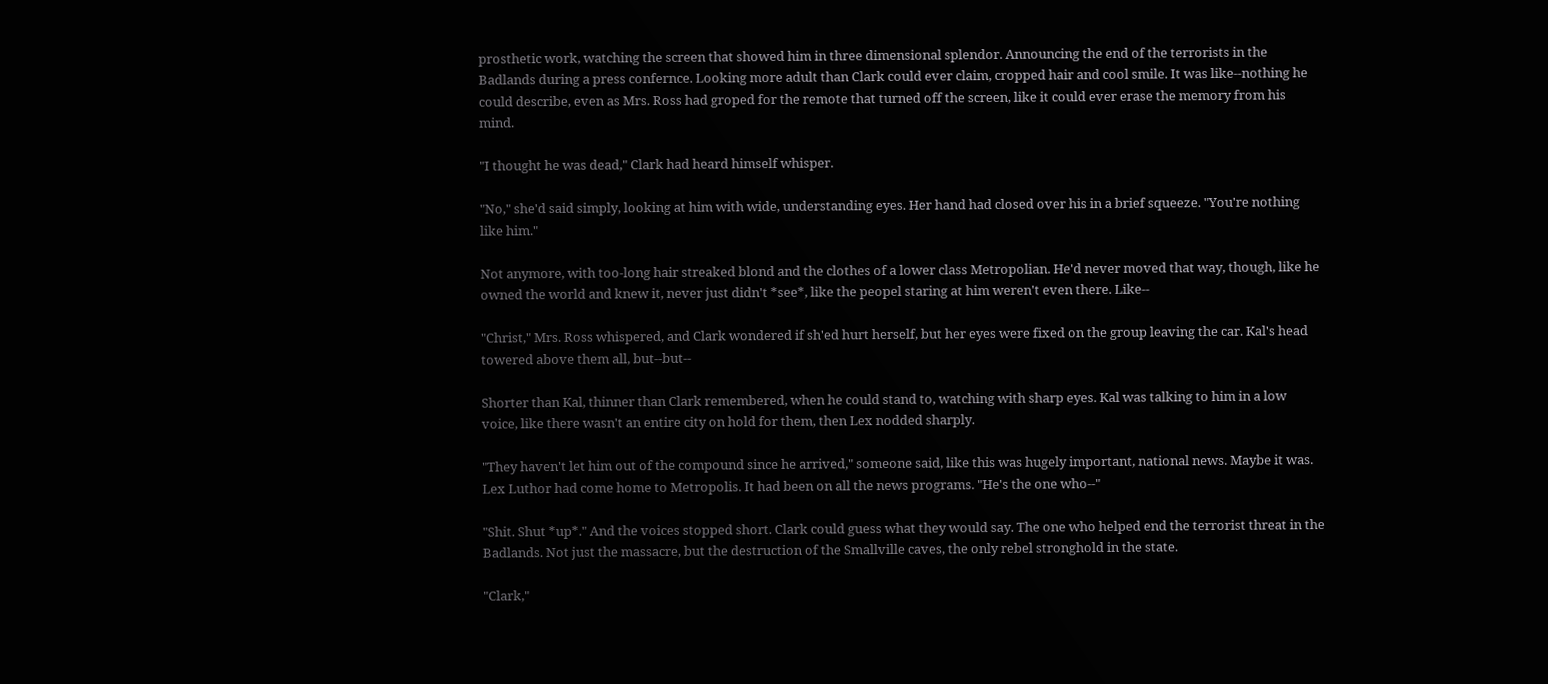prosthetic work, watching the screen that showed him in three dimensional splendor. Announcing the end of the terrorists in the Badlands during a press confernce. Looking more adult than Clark could ever claim, cropped hair and cool smile. It was like--nothing he could describe, even as Mrs. Ross had groped for the remote that turned off the screen, like it could ever erase the memory from his mind.

"I thought he was dead," Clark had heard himself whisper.

"No," she'd said simply, looking at him with wide, understanding eyes. Her hand had closed over his in a brief squeeze. "You're nothing like him."

Not anymore, with too-long hair streaked blond and the clothes of a lower class Metropolian. He'd never moved that way, though, like he owned the world and knew it, never just didn't *see*, like the peopel staring at him weren't even there. Like--

"Christ," Mrs. Ross whispered, and Clark wondered if sh'ed hurt herself, but her eyes were fixed on the group leaving the car. Kal's head towered above them all, but--but--

Shorter than Kal, thinner than Clark remembered, when he could stand to, watching with sharp eyes. Kal was talking to him in a low voice, like there wasn't an entire city on hold for them, then Lex nodded sharply.

"They haven't let him out of the compound since he arrived," someone said, like this was hugely important, national news. Maybe it was. Lex Luthor had come home to Metropolis. It had been on all the news programs. "He's the one who--"

"Shit. Shut *up*." And the voices stopped short. Clark could guess what they would say. The one who helped end the terrorist threat in the Badlands. Not just the massacre, but the destruction of the Smallville caves, the only rebel stronghold in the state.

"Clark,"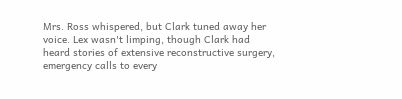Mrs. Ross whispered, but Clark tuned away her voice. Lex wasn't limping, though Clark had heard stories of extensive reconstructive surgery, emergency calls to every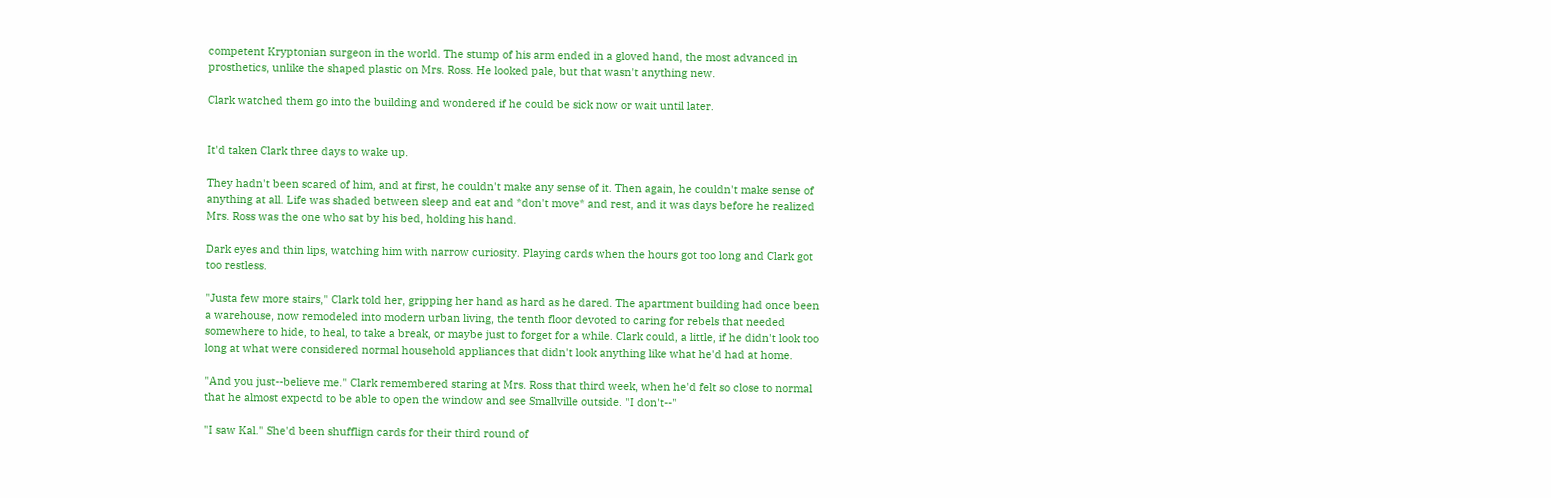competent Kryptonian surgeon in the world. The stump of his arm ended in a gloved hand, the most advanced in prosthetics, unlike the shaped plastic on Mrs. Ross. He looked pale, but that wasn't anything new.

Clark watched them go into the building and wondered if he could be sick now or wait until later.


It'd taken Clark three days to wake up.

They hadn't been scared of him, and at first, he couldn't make any sense of it. Then again, he couldn't make sense of anything at all. Life was shaded between sleep and eat and *don't move* and rest, and it was days before he realized Mrs. Ross was the one who sat by his bed, holding his hand.

Dark eyes and thin lips, watching him with narrow curiosity. Playing cards when the hours got too long and Clark got too restless.

"Justa few more stairs," Clark told her, gripping her hand as hard as he dared. The apartment building had once been a warehouse, now remodeled into modern urban living, the tenth floor devoted to caring for rebels that needed somewhere to hide, to heal, to take a break, or maybe just to forget for a while. Clark could, a little, if he didn't look too long at what were considered normal household appliances that didn't look anything like what he'd had at home.

"And you just--believe me." Clark remembered staring at Mrs. Ross that third week, when he'd felt so close to normal that he almost expectd to be able to open the window and see Smallville outside. "I don't--"

"I saw Kal." She'd been shufflign cards for their third round of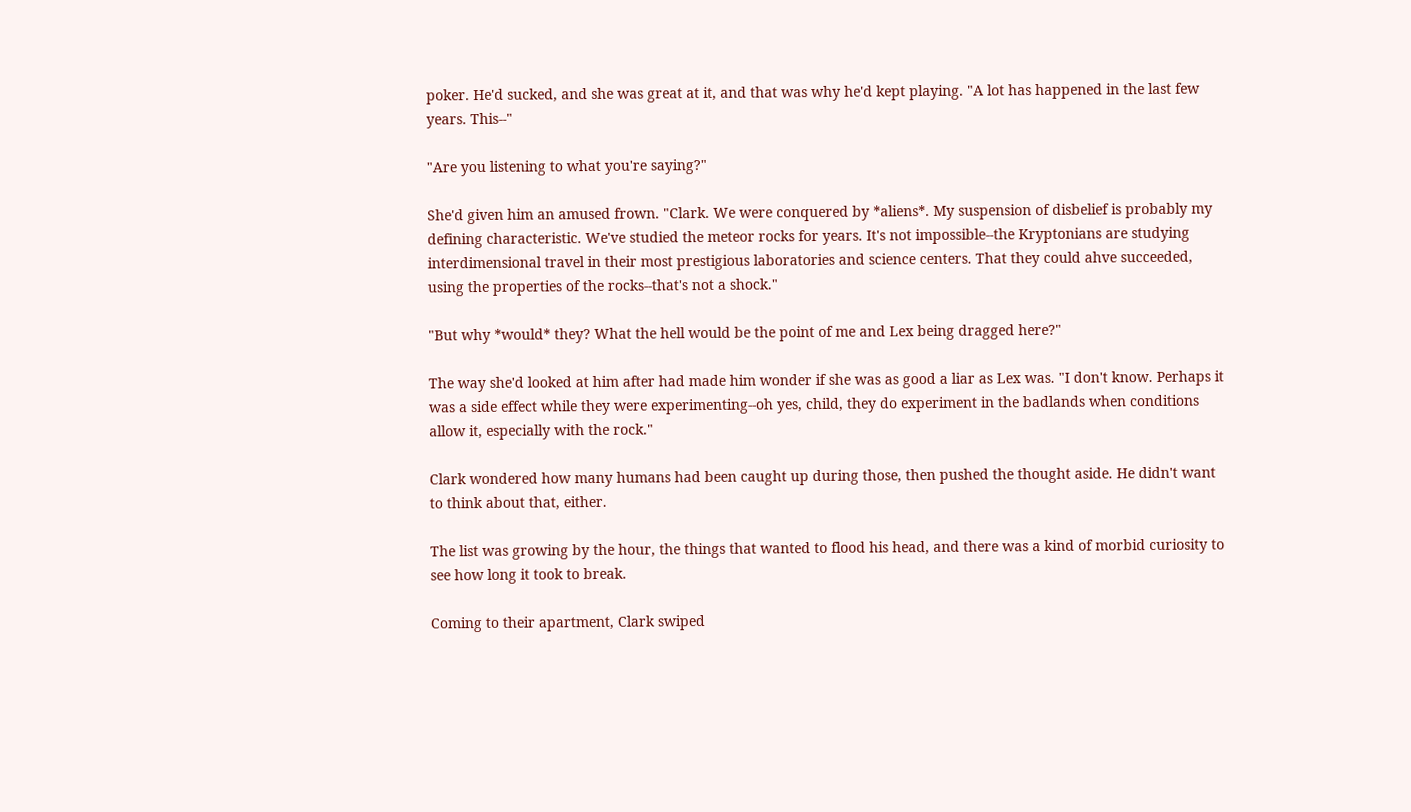poker. He'd sucked, and she was great at it, and that was why he'd kept playing. "A lot has happened in the last few years. This--"

"Are you listening to what you're saying?"

She'd given him an amused frown. "Clark. We were conquered by *aliens*. My suspension of disbelief is probably my defining characteristic. We've studied the meteor rocks for years. It's not impossible--the Kryptonians are studying interdimensional travel in their most prestigious laboratories and science centers. That they could ahve succeeded, using the properties of the rocks--that's not a shock."

"But why *would* they? What the hell would be the point of me and Lex being dragged here?"

The way she'd looked at him after had made him wonder if she was as good a liar as Lex was. "I don't know. Perhaps it was a side effect while they were experimenting--oh yes, child, they do experiment in the badlands when conditions allow it, especially with the rock."

Clark wondered how many humans had been caught up during those, then pushed the thought aside. He didn't want to think about that, either.

The list was growing by the hour, the things that wanted to flood his head, and there was a kind of morbid curiosity to see how long it took to break.

Coming to their apartment, Clark swiped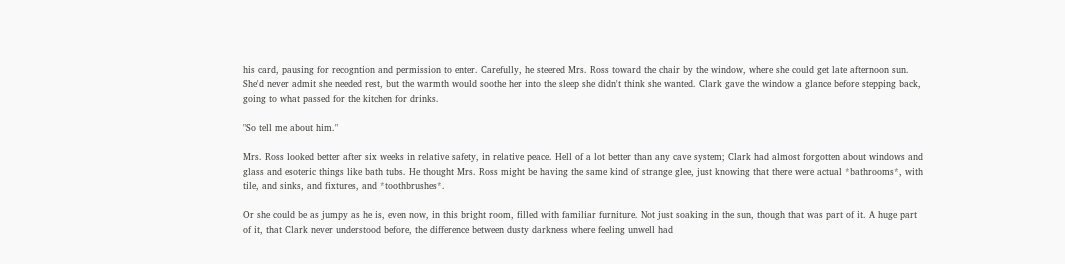his card, pausing for recogntion and permission to enter. Carefully, he steered Mrs. Ross toward the chair by the window, where she could get late afternoon sun. She'd never admit she needed rest, but the warmth would soothe her into the sleep she didn't think she wanted. Clark gave the window a glance before stepping back, going to what passed for the kitchen for drinks.

"So tell me about him."

Mrs. Ross looked better after six weeks in relative safety, in relative peace. Hell of a lot better than any cave system; Clark had almost forgotten about windows and glass and esoteric things like bath tubs. He thought Mrs. Ross might be having the same kind of strange glee, just knowing that there were actual *bathrooms*, with tile, and sinks, and fixtures, and *toothbrushes*.

Or she could be as jumpy as he is, even now, in this bright room, filled with familiar furniture. Not just soaking in the sun, though that was part of it. A huge part of it, that Clark never understood before, the difference between dusty darkness where feeling unwell had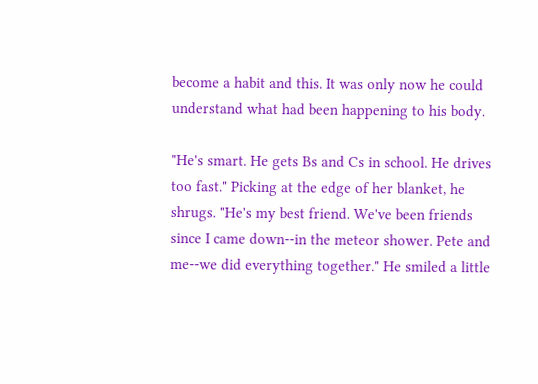become a habit and this. It was only now he could understand what had been happening to his body.

"He's smart. He gets Bs and Cs in school. He drives too fast." Picking at the edge of her blanket, he shrugs. "He's my best friend. We've been friends since I came down--in the meteor shower. Pete and me--we did everything together." He smiled a little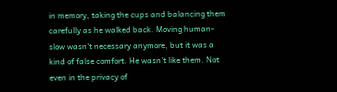in memory, taking the cups and balancing them carefully as he walked back. Moving human-slow wasn't necessary anymore, but it was a kind of false comfort. He wasn't like them. Not even in the privacy of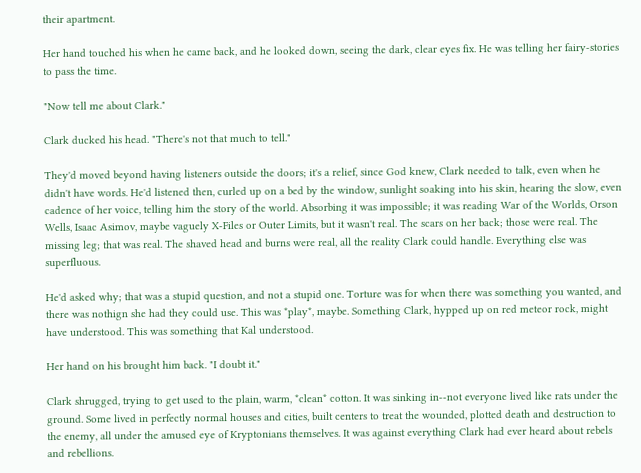their apartment.

Her hand touched his when he came back, and he looked down, seeing the dark, clear eyes fix. He was telling her fairy-stories to pass the time.

"Now tell me about Clark."

Clark ducked his head. "There's not that much to tell."

They'd moved beyond having listeners outside the doors; it's a relief, since God knew, Clark needed to talk, even when he didn't have words. He'd listened then, curled up on a bed by the window, sunlight soaking into his skin, hearing the slow, even cadence of her voice, telling him the story of the world. Absorbing it was impossible; it was reading War of the Worlds, Orson Wells, Isaac Asimov, maybe vaguely X-Files or Outer Limits, but it wasn't real. The scars on her back; those were real. The missing leg; that was real. The shaved head and burns were real, all the reality Clark could handle. Everything else was superfluous.

He'd asked why; that was a stupid question, and not a stupid one. Torture was for when there was something you wanted, and there was nothign she had they could use. This was *play*, maybe. Something Clark, hypped up on red meteor rock, might have understood. This was something that Kal understood.

Her hand on his brought him back. "I doubt it."

Clark shrugged, trying to get used to the plain, warm, *clean* cotton. It was sinking in--not everyone lived like rats under the ground. Some lived in perfectly normal houses and cities, built centers to treat the wounded, plotted death and destruction to the enemy, all under the amused eye of Kryptonians themselves. It was against everything Clark had ever heard about rebels and rebellions.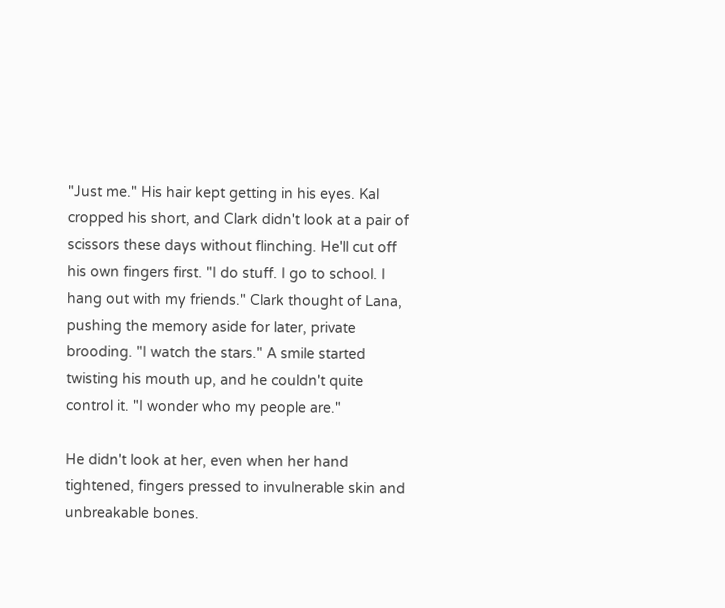"Just me." His hair kept getting in his eyes. Kal cropped his short, and Clark didn't look at a pair of scissors these days without flinching. He'll cut off his own fingers first. "I do stuff. I go to school. I hang out with my friends." Clark thought of Lana, pushing the memory aside for later, private brooding. "I watch the stars." A smile started twisting his mouth up, and he couldn't quite control it. "I wonder who my people are."

He didn't look at her, even when her hand tightened, fingers pressed to invulnerable skin and unbreakable bones.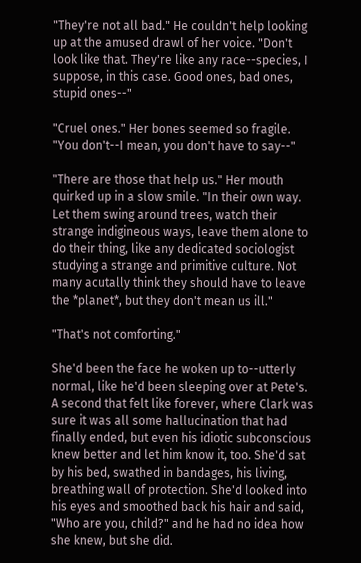"They're not all bad." He couldn't help looking up at the amused drawl of her voice. "Don't look like that. They're like any race--species, I suppose, in this case. Good ones, bad ones, stupid ones--"

"Cruel ones." Her bones seemed so fragile. "You don't--I mean, you don't have to say--"

"There are those that help us." Her mouth quirked up in a slow smile. "In their own way. Let them swing around trees, watch their strange indigineous ways, leave them alone to do their thing, like any dedicated sociologist studying a strange and primitive culture. Not many acutally think they should have to leave the *planet*, but they don't mean us ill."

"That's not comforting."

She'd been the face he woken up to--utterly normal, like he'd been sleeping over at Pete's. A second that felt like forever, where Clark was sure it was all some hallucination that had finally ended, but even his idiotic subconscious knew better and let him know it, too. She'd sat by his bed, swathed in bandages, his living, breathing wall of protection. She'd looked into his eyes and smoothed back his hair and said, "Who are you, child?" and he had no idea how she knew, but she did.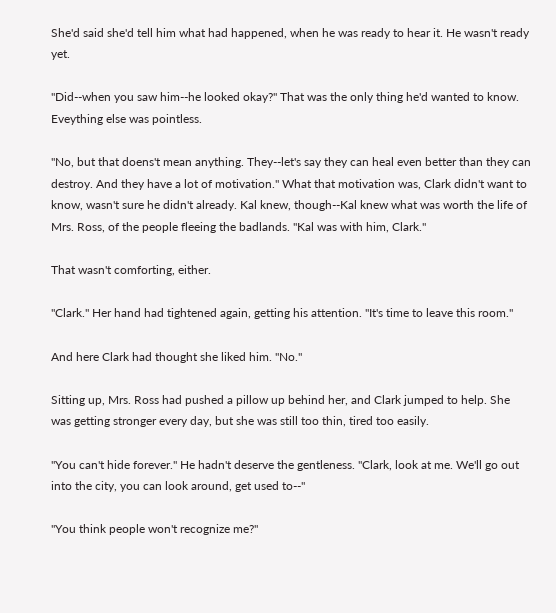She'd said she'd tell him what had happened, when he was ready to hear it. He wasn't ready yet.

"Did--when you saw him--he looked okay?" That was the only thing he'd wanted to know. Eveything else was pointless.

"No, but that doens't mean anything. They--let's say they can heal even better than they can destroy. And they have a lot of motivation." What that motivation was, Clark didn't want to know, wasn't sure he didn't already. Kal knew, though--Kal knew what was worth the life of Mrs. Ross, of the people fleeing the badlands. "Kal was with him, Clark."

That wasn't comforting, either.

"Clark." Her hand had tightened again, getting his attention. "It's time to leave this room."

And here Clark had thought she liked him. "No."

Sitting up, Mrs. Ross had pushed a pillow up behind her, and Clark jumped to help. She was getting stronger every day, but she was still too thin, tired too easily.

"You can't hide forever." He hadn't deserve the gentleness. "Clark, look at me. We'll go out into the city, you can look around, get used to--"

"You think people won't recognize me?"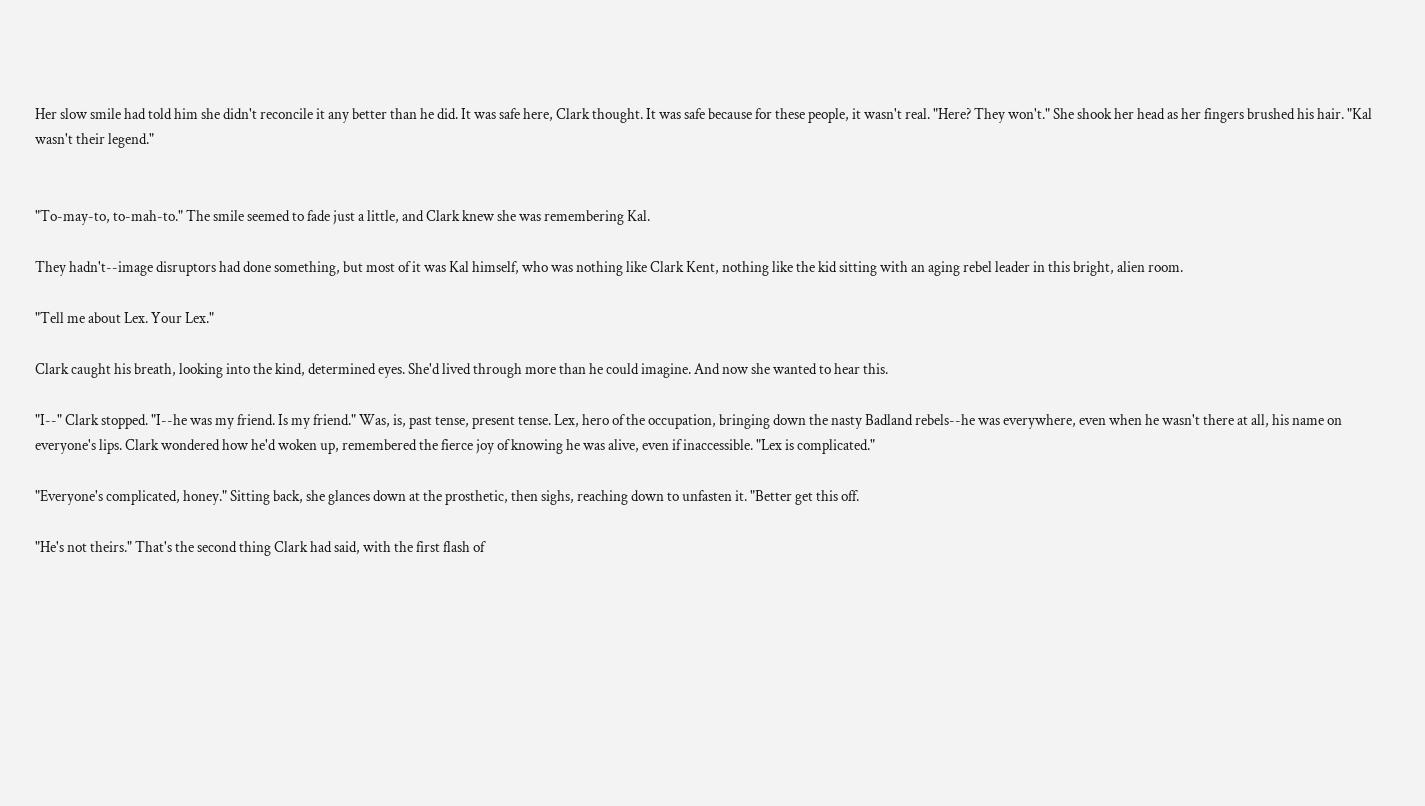Her slow smile had told him she didn't reconcile it any better than he did. It was safe here, Clark thought. It was safe because for these people, it wasn't real. "Here? They won't." She shook her head as her fingers brushed his hair. "Kal wasn't their legend."


"To-may-to, to-mah-to." The smile seemed to fade just a little, and Clark knew she was remembering Kal.

They hadn't--image disruptors had done something, but most of it was Kal himself, who was nothing like Clark Kent, nothing like the kid sitting with an aging rebel leader in this bright, alien room.

"Tell me about Lex. Your Lex."

Clark caught his breath, looking into the kind, determined eyes. She'd lived through more than he could imagine. And now she wanted to hear this.

"I--" Clark stopped. "I--he was my friend. Is my friend." Was, is, past tense, present tense. Lex, hero of the occupation, bringing down the nasty Badland rebels--he was everywhere, even when he wasn't there at all, his name on everyone's lips. Clark wondered how he'd woken up, remembered the fierce joy of knowing he was alive, even if inaccessible. "Lex is complicated."

"Everyone's complicated, honey." Sitting back, she glances down at the prosthetic, then sighs, reaching down to unfasten it. "Better get this off.

"He's not theirs." That's the second thing Clark had said, with the first flash of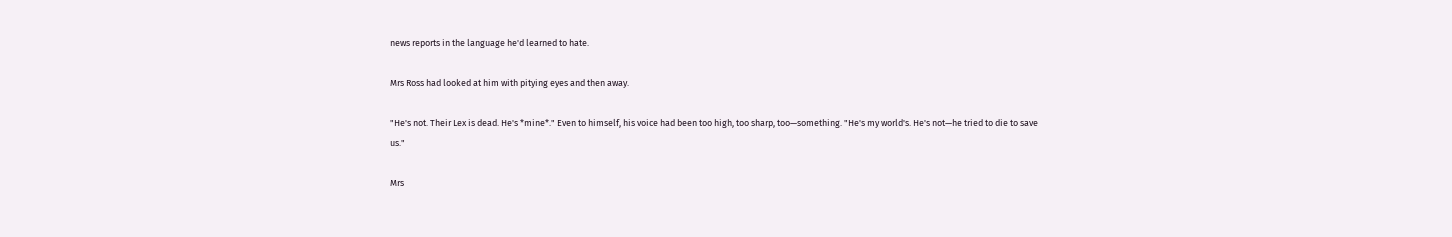news reports in the language he'd learned to hate.

Mrs Ross had looked at him with pitying eyes and then away.

"He's not. Their Lex is dead. He's *mine*." Even to himself, his voice had been too high, too sharp, too—something. "He's my world's. He's not—he tried to die to save us."

Mrs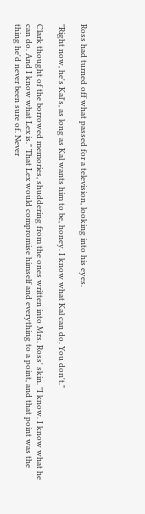Ross had turned off what passed for a television, looking into his eyes.

"Right now, he's Kal's, as long as Kal wants him to be, honey. I know what Kal can do. You don't."

Clark thought of the borrowed memories, shuddering from the ones written into Mrs. Ross' skin. "I know. I know what he can do. And I know what Lex is." That Lex would compromise himself and everything to a point, and that point was the thing he'd never been sure of. Never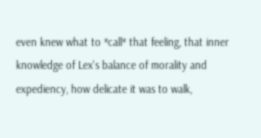even knew what to *call* that feeling, that inner knowledge of Lex's balance of morality and expediency, how delicate it was to walk,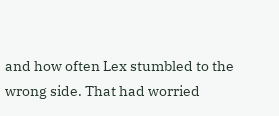and how often Lex stumbled to the wrong side. That had worried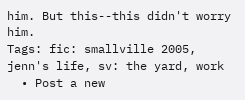him. But this--this didn't worry him.
Tags: fic: smallville 2005, jenn's life, sv: the yard, work
  • Post a new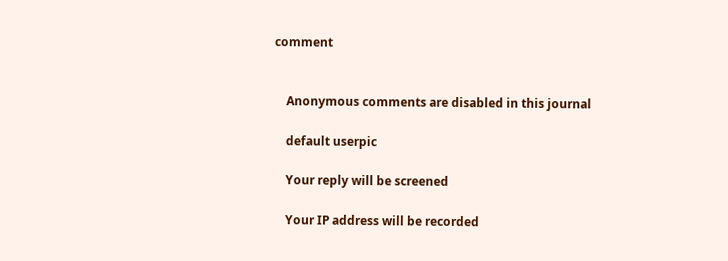comment


    Anonymous comments are disabled in this journal

    default userpic

    Your reply will be screened

    Your IP address will be recorded